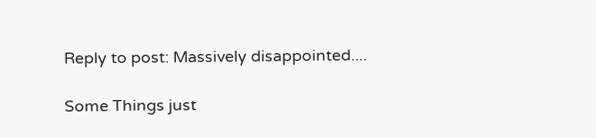Reply to post: Massively disappointed....

Some Things just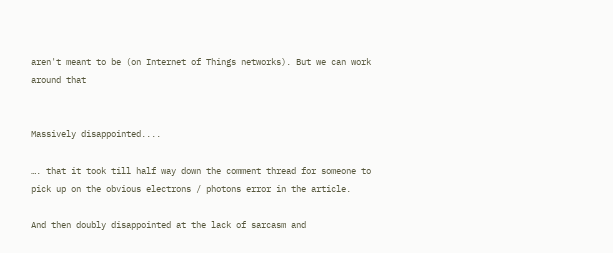aren't meant to be (on Internet of Things networks). But we can work around that


Massively disappointed....

…. that it took till half way down the comment thread for someone to pick up on the obvious electrons / photons error in the article.

And then doubly disappointed at the lack of sarcasm and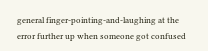general finger-pointing-and-laughing at the error further up when someone got confused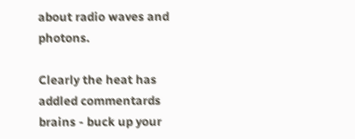about radio waves and photons.

Clearly the heat has addled commentards brains - buck up your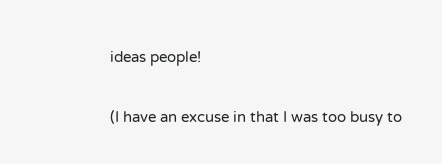ideas people!

(I have an excuse in that I was too busy to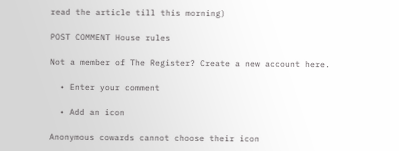read the article till this morning)

POST COMMENT House rules

Not a member of The Register? Create a new account here.

  • Enter your comment

  • Add an icon

Anonymous cowards cannot choose their icon